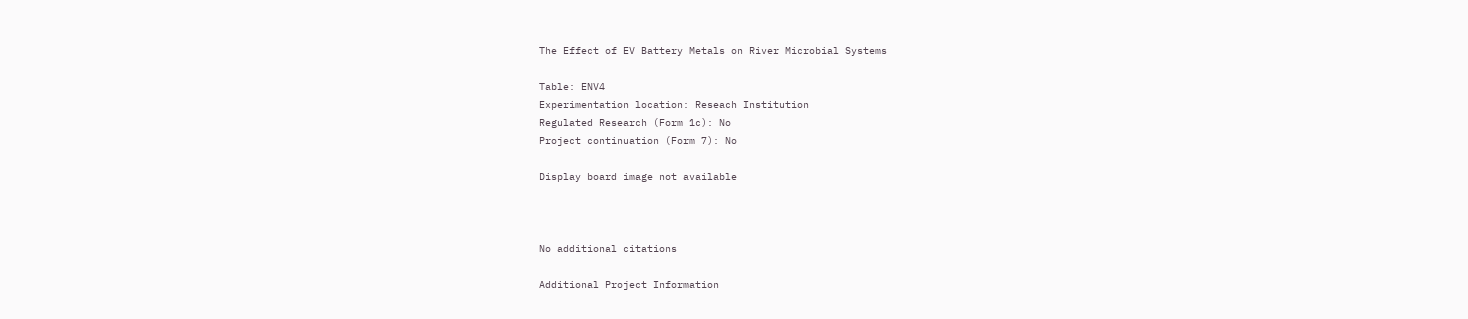The Effect of EV Battery Metals on River Microbial Systems

Table: ENV4
Experimentation location: Reseach Institution
Regulated Research (Form 1c): No
Project continuation (Form 7): No

Display board image not available



No additional citations

Additional Project Information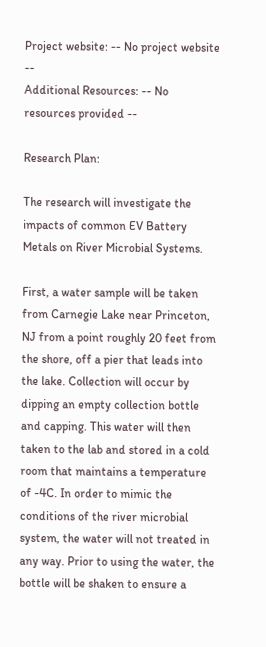Project website: -- No project website --
Additional Resources: -- No resources provided --

Research Plan:

The research will investigate the impacts of common EV Battery Metals on River Microbial Systems.

First, a water sample will be taken from Carnegie Lake near Princeton, NJ from a point roughly 20 feet from the shore, off a pier that leads into the lake. Collection will occur by dipping an empty collection bottle and capping. This water will then taken to the lab and stored in a cold room that maintains a temperature of -4C. In order to mimic the conditions of the river microbial system, the water will not treated in any way. Prior to using the water, the bottle will be shaken to ensure a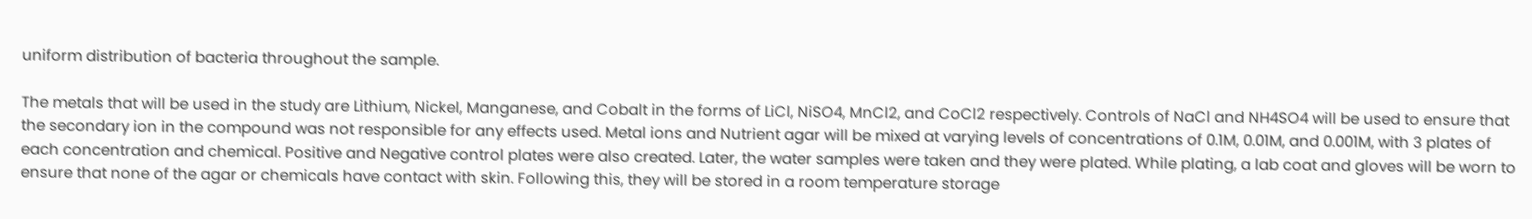uniform distribution of bacteria throughout the sample.

The metals that will be used in the study are Lithium, Nickel, Manganese, and Cobalt in the forms of LiCl, NiSO4, MnCl2, and CoCl2 respectively. Controls of NaCl and NH4SO4 will be used to ensure that the secondary ion in the compound was not responsible for any effects used. Metal ions and Nutrient agar will be mixed at varying levels of concentrations of 0.1M, 0.01M, and 0.001M, with 3 plates of each concentration and chemical. Positive and Negative control plates were also created. Later, the water samples were taken and they were plated. While plating, a lab coat and gloves will be worn to ensure that none of the agar or chemicals have contact with skin. Following this, they will be stored in a room temperature storage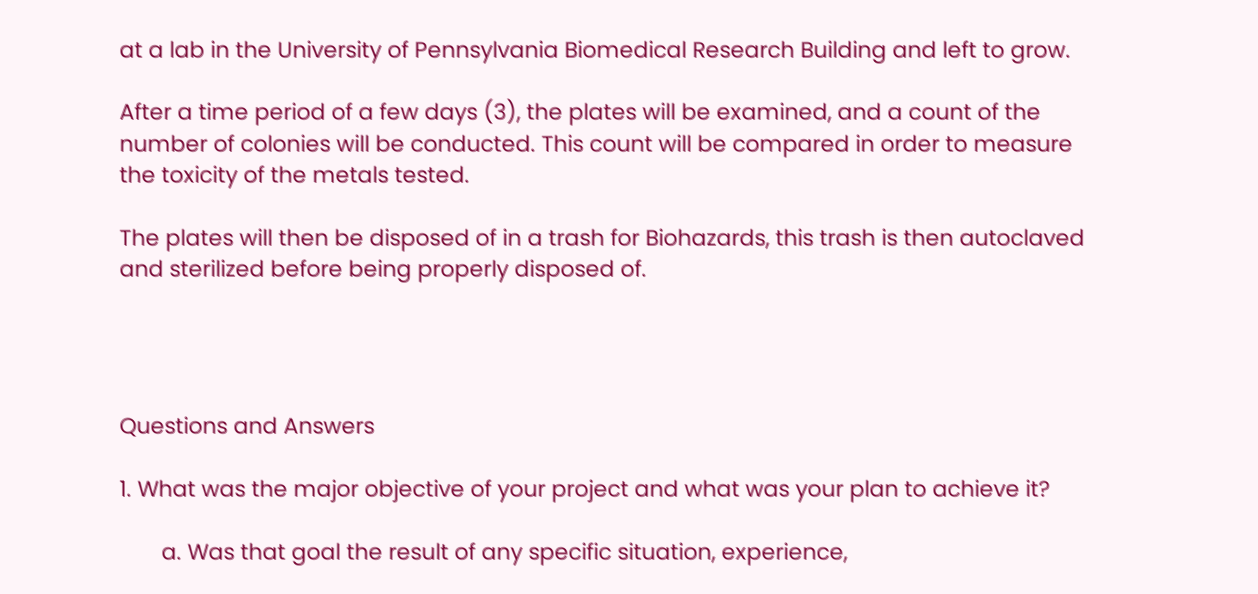at a lab in the University of Pennsylvania Biomedical Research Building and left to grow.

After a time period of a few days (3), the plates will be examined, and a count of the number of colonies will be conducted. This count will be compared in order to measure the toxicity of the metals tested.

The plates will then be disposed of in a trash for Biohazards, this trash is then autoclaved and sterilized before being properly disposed of.




Questions and Answers

1. What was the major objective of your project and what was your plan to achieve it?

       a. Was that goal the result of any specific situation, experience,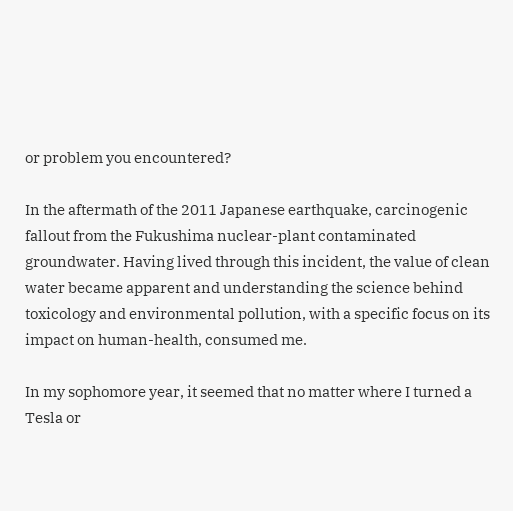or problem you encountered?

In the aftermath of the 2011 Japanese earthquake, carcinogenic fallout from the Fukushima nuclear-plant contaminated groundwater. Having lived through this incident, the value of clean water became apparent and understanding the science behind toxicology and environmental pollution, with a specific focus on its impact on human-health, consumed me.

In my sophomore year, it seemed that no matter where I turned a Tesla or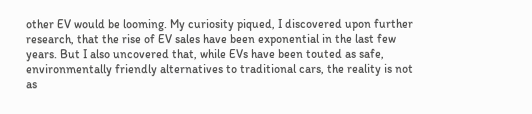other EV would be looming. My curiosity piqued, I discovered upon further research, that the rise of EV sales have been exponential in the last few years. But I also uncovered that, while EVs have been touted as safe, environmentally friendly alternatives to traditional cars, the reality is not as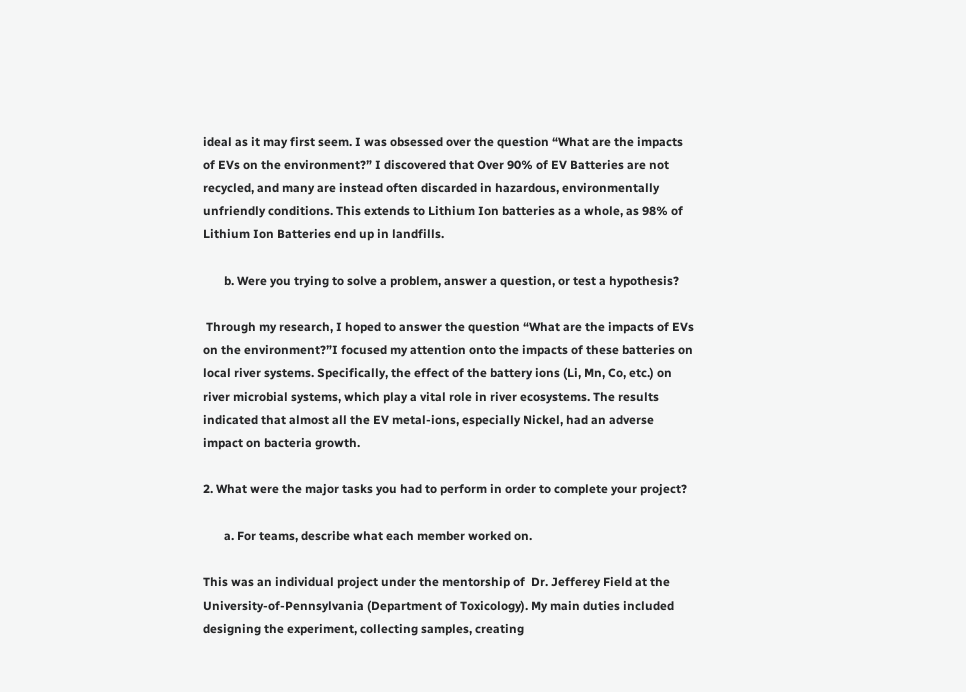ideal as it may first seem. I was obsessed over the question “What are the impacts of EVs on the environment?” I discovered that Over 90% of EV Batteries are not recycled, and many are instead often discarded in hazardous, environmentally unfriendly conditions. This extends to Lithium Ion batteries as a whole, as 98% of Lithium Ion Batteries end up in landfills.

       b. Were you trying to solve a problem, answer a question, or test a hypothesis?

 Through my research, I hoped to answer the question “What are the impacts of EVs on the environment?”I focused my attention onto the impacts of these batteries on local river systems. Specifically, the effect of the battery ions (Li, Mn, Co, etc.) on river microbial systems, which play a vital role in river ecosystems. The results indicated that almost all the EV metal-ions, especially Nickel, had an adverse impact on bacteria growth.

2. What were the major tasks you had to perform in order to complete your project?

       a. For teams, describe what each member worked on.

This was an individual project under the mentorship of  Dr. Jefferey Field at the University-of-Pennsylvania (Department of Toxicology). My main duties included designing the experiment, collecting samples, creating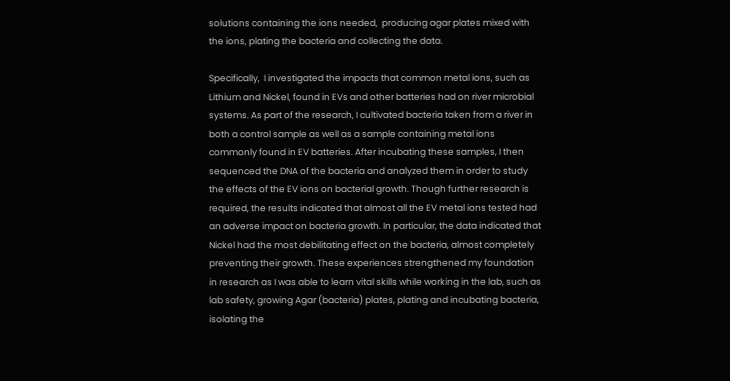solutions containing the ions needed,  producing agar plates mixed with the ions, plating the bacteria and collecting the data.

Specifically,  I investigated the impacts that common metal ions, such as Lithium and Nickel, found in EVs and other batteries had on river microbial systems. As part of the research, I cultivated bacteria taken from a river in both a control sample as well as a sample containing metal ions commonly found in EV batteries. After incubating these samples, I then sequenced the DNA of the bacteria and analyzed them in order to study the effects of the EV ions on bacterial growth. Though further research is required, the results indicated that almost all the EV metal ions tested had an adverse impact on bacteria growth. In particular, the data indicated that Nickel had the most debilitating effect on the bacteria, almost completely preventing their growth. These experiences strengthened my foundation in research as I was able to learn vital skills while working in the lab, such as lab safety, growing Agar (bacteria) plates, plating and incubating bacteria, isolating the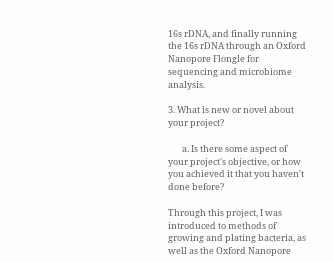16s rDNA, and finally running the 16s rDNA through an Oxford Nanopore Flongle for sequencing and microbiome analysis.

3. What is new or novel about your project?

       a. Is there some aspect of your project's objective, or how you achieved it that you haven't done before?

Through this project, I was introduced to methods of growing and plating bacteria, as well as the Oxford Nanopore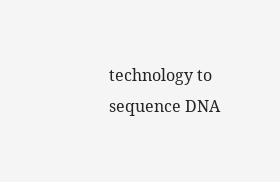technology to sequence DNA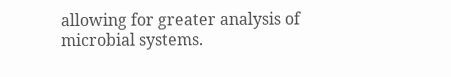allowing for greater analysis of microbial systems.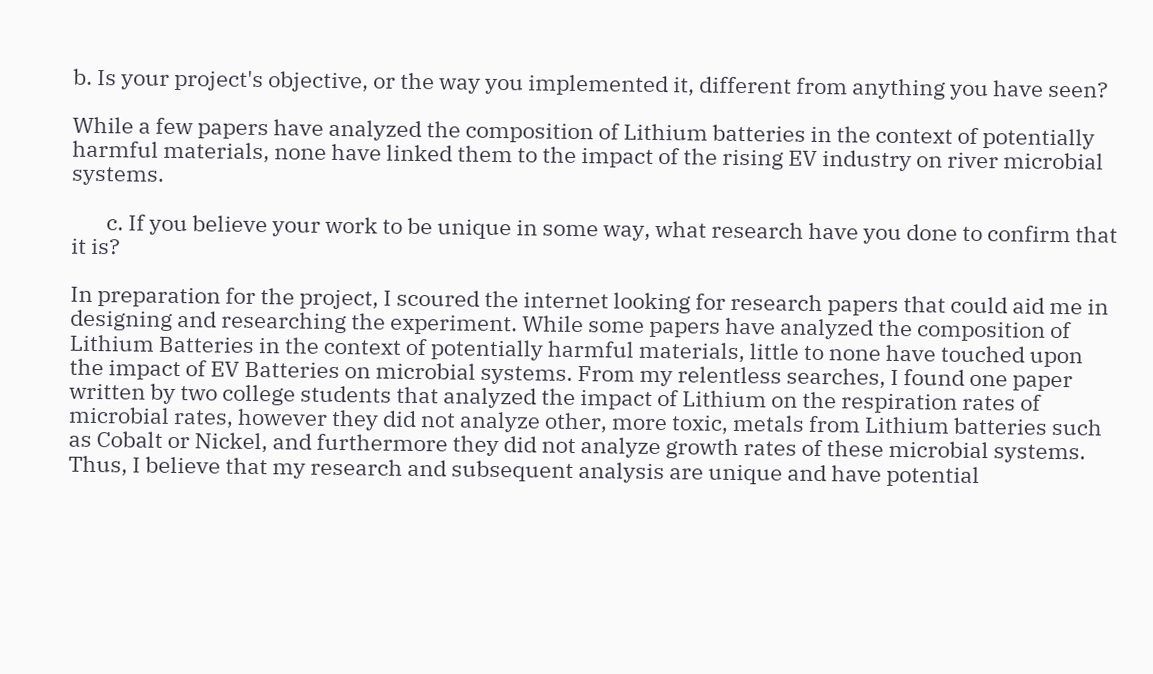b. Is your project's objective, or the way you implemented it, different from anything you have seen?

While a few papers have analyzed the composition of Lithium batteries in the context of potentially harmful materials, none have linked them to the impact of the rising EV industry on river microbial systems.

       c. If you believe your work to be unique in some way, what research have you done to confirm that it is?

In preparation for the project, I scoured the internet looking for research papers that could aid me in designing and researching the experiment. While some papers have analyzed the composition of Lithium Batteries in the context of potentially harmful materials, little to none have touched upon the impact of EV Batteries on microbial systems. From my relentless searches, I found one paper written by two college students that analyzed the impact of Lithium on the respiration rates of microbial rates, however they did not analyze other, more toxic, metals from Lithium batteries such as Cobalt or Nickel, and furthermore they did not analyze growth rates of these microbial systems. Thus, I believe that my research and subsequent analysis are unique and have potential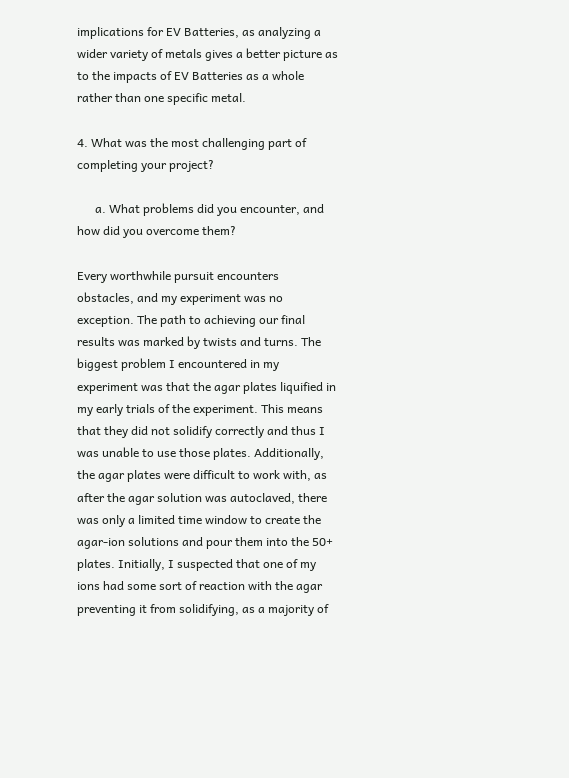implications for EV Batteries, as analyzing a wider variety of metals gives a better picture as to the impacts of EV Batteries as a whole rather than one specific metal.

4. What was the most challenging part of completing your project?

      a. What problems did you encounter, and how did you overcome them?

Every worthwhile pursuit encounters obstacles, and my experiment was no exception. The path to achieving our final results was marked by twists and turns. The biggest problem I encountered in my experiment was that the agar plates liquified in my early trials of the experiment. This means that they did not solidify correctly and thus I was unable to use those plates. Additionally, the agar plates were difficult to work with, as after the agar solution was autoclaved, there was only a limited time window to create the agar-ion solutions and pour them into the 50+ plates. Initially, I suspected that one of my ions had some sort of reaction with the agar preventing it from solidifying, as a majority of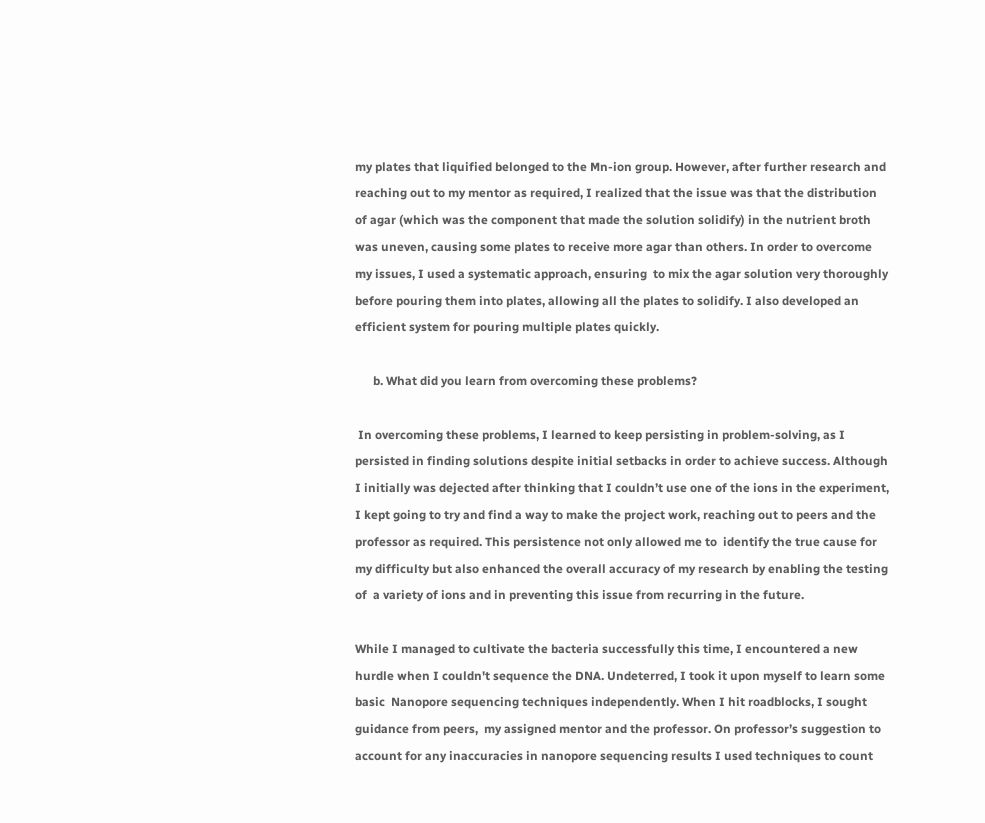my plates that liquified belonged to the Mn-ion group. However, after further research and reaching out to my mentor as required, I realized that the issue was that the distribution of agar (which was the component that made the solution solidify) in the nutrient broth was uneven, causing some plates to receive more agar than others. In order to overcome my issues, I used a systematic approach, ensuring  to mix the agar solution very thoroughly before pouring them into plates, allowing all the plates to solidify. I also developed an efficient system for pouring multiple plates quickly.

      b. What did you learn from overcoming these problems?

 In overcoming these problems, I learned to keep persisting in problem-solving, as I persisted in finding solutions despite initial setbacks in order to achieve success. Although I initially was dejected after thinking that I couldn’t use one of the ions in the experiment, I kept going to try and find a way to make the project work, reaching out to peers and the professor as required. This persistence not only allowed me to  identify the true cause for my difficulty but also enhanced the overall accuracy of my research by enabling the testing of  a variety of ions and in preventing this issue from recurring in the future.

While I managed to cultivate the bacteria successfully this time, I encountered a new hurdle when I couldn't sequence the DNA. Undeterred, I took it upon myself to learn some basic  Nanopore sequencing techniques independently. When I hit roadblocks, I sought guidance from peers,  my assigned mentor and the professor. On professor’s suggestion to account for any inaccuracies in nanopore sequencing results I used techniques to count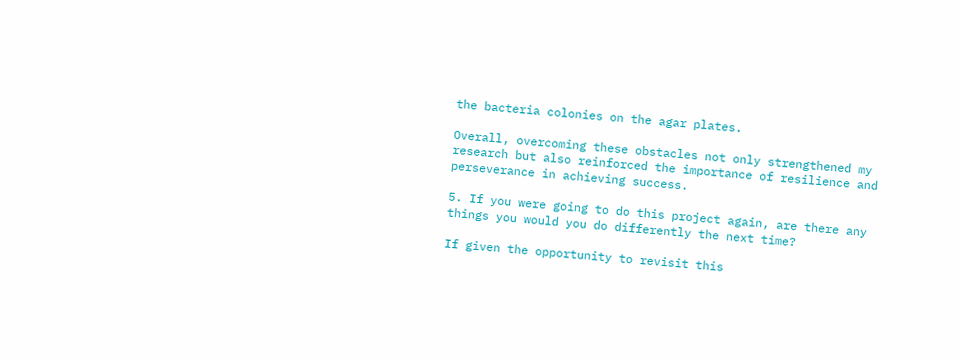the bacteria colonies on the agar plates.

Overall, overcoming these obstacles not only strengthened my research but also reinforced the importance of resilience and perseverance in achieving success.

5. If you were going to do this project again, are there any things you would you do differently the next time?

If given the opportunity to revisit this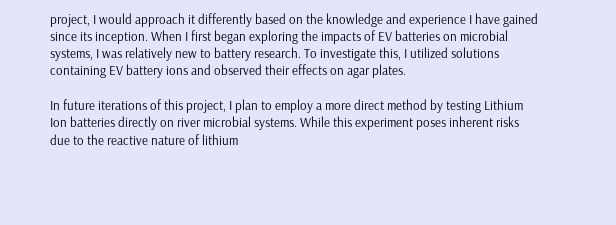project, I would approach it differently based on the knowledge and experience I have gained since its inception. When I first began exploring the impacts of EV batteries on microbial systems, I was relatively new to battery research. To investigate this, I utilized solutions containing EV battery ions and observed their effects on agar plates.

In future iterations of this project, I plan to employ a more direct method by testing Lithium Ion batteries directly on river microbial systems. While this experiment poses inherent risks due to the reactive nature of lithium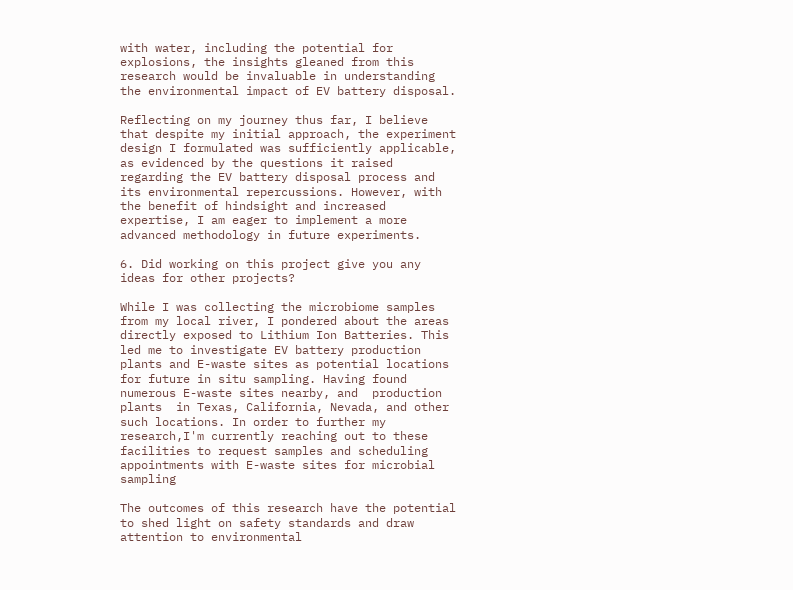with water, including the potential for explosions, the insights gleaned from this research would be invaluable in understanding the environmental impact of EV battery disposal.

Reflecting on my journey thus far, I believe that despite my initial approach, the experiment design I formulated was sufficiently applicable, as evidenced by the questions it raised regarding the EV battery disposal process and its environmental repercussions. However, with the benefit of hindsight and increased expertise, I am eager to implement a more advanced methodology in future experiments.

6. Did working on this project give you any ideas for other projects?

While I was collecting the microbiome samples from my local river, I pondered about the areas directly exposed to Lithium Ion Batteries. This led me to investigate EV battery production plants and E-waste sites as potential locations for future in situ sampling. Having found numerous E-waste sites nearby, and  production plants  in Texas, California, Nevada, and other such locations. In order to further my research,I'm currently reaching out to these facilities to request samples and scheduling appointments with E-waste sites for microbial sampling

The outcomes of this research have the potential to shed light on safety standards and draw attention to environmental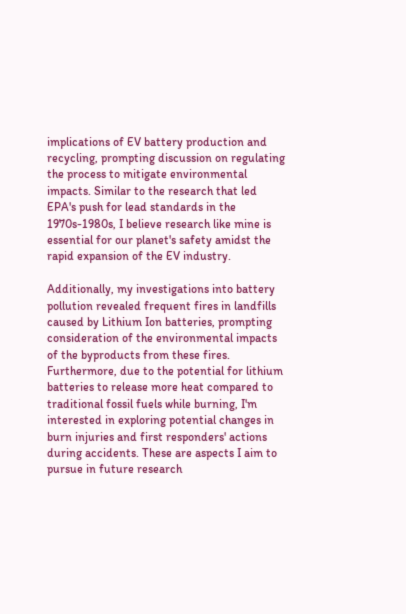implications of EV battery production and recycling, prompting discussion on regulating the process to mitigate environmental impacts. Similar to the research that led EPA's push for lead standards in the 1970s-1980s, I believe research like mine is essential for our planet's safety amidst the rapid expansion of the EV industry.

Additionally, my investigations into battery pollution revealed frequent fires in landfills caused by Lithium Ion batteries, prompting consideration of the environmental impacts of the byproducts from these fires. Furthermore, due to the potential for lithium batteries to release more heat compared to traditional fossil fuels while burning, I'm interested in exploring potential changes in burn injuries and first responders' actions during accidents. These are aspects I aim to pursue in future research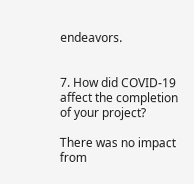endeavors.


7. How did COVID-19 affect the completion of your project?

There was no impact from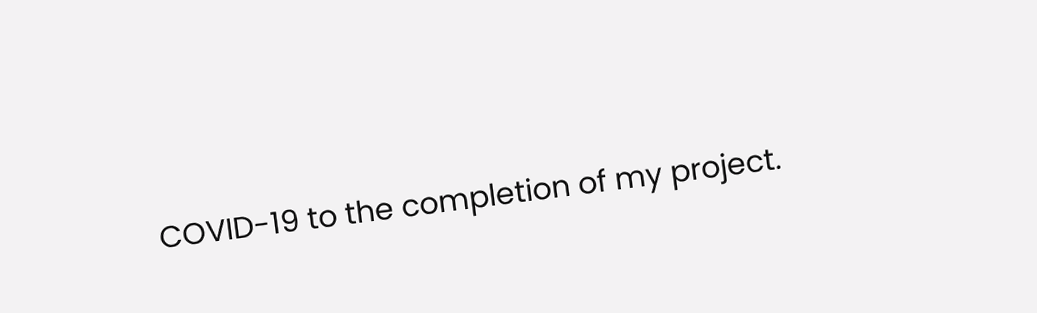COVID-19 to the completion of my project.